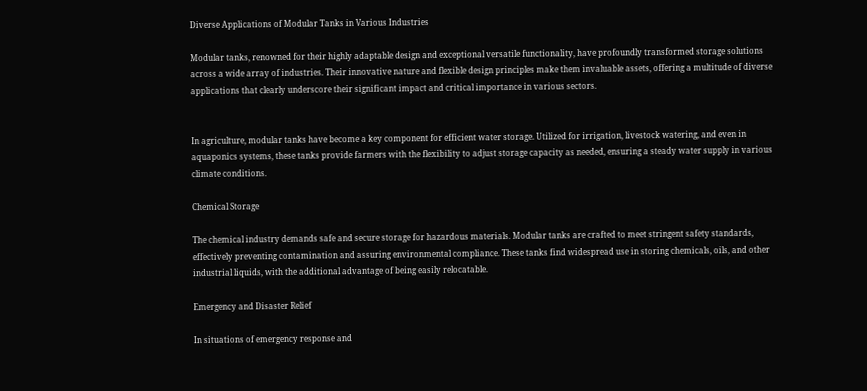Diverse Applications of Modular Tanks in Various Industries

Modular tanks, renowned for their highly adaptable design and exceptional versatile functionality, have profoundly transformed storage solutions across a wide array of industries. Their innovative nature and flexible design principles make them invaluable assets, offering a multitude of diverse applications that clearly underscore their significant impact and critical importance in various sectors.


In agriculture, modular tanks have become a key component for efficient water storage. Utilized for irrigation, livestock watering, and even in aquaponics systems, these tanks provide farmers with the flexibility to adjust storage capacity as needed, ensuring a steady water supply in various climate conditions.

Chemical Storage

The chemical industry demands safe and secure storage for hazardous materials. Modular tanks are crafted to meet stringent safety standards, effectively preventing contamination and assuring environmental compliance. These tanks find widespread use in storing chemicals, oils, and other industrial liquids, with the additional advantage of being easily relocatable.

Emergency and Disaster Relief

In situations of emergency response and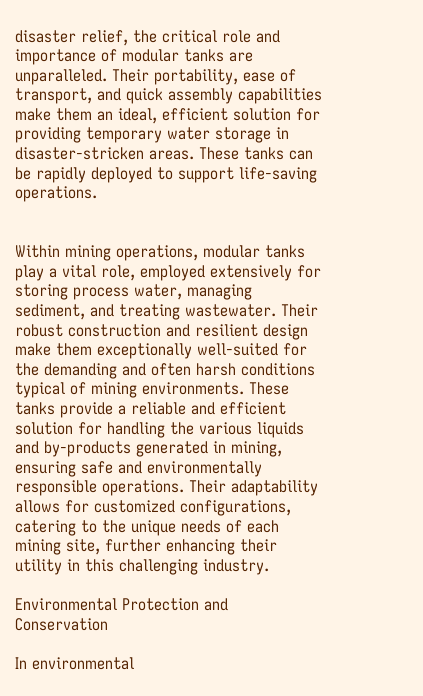disaster relief, the critical role and importance of modular tanks are unparalleled. Their portability, ease of transport, and quick assembly capabilities make them an ideal, efficient solution for providing temporary water storage in disaster-stricken areas. These tanks can be rapidly deployed to support life-saving operations.


Within mining operations, modular tanks play a vital role, employed extensively for storing process water, managing sediment, and treating wastewater. Their robust construction and resilient design make them exceptionally well-suited for the demanding and often harsh conditions typical of mining environments. These tanks provide a reliable and efficient solution for handling the various liquids and by-products generated in mining, ensuring safe and environmentally responsible operations. Their adaptability allows for customized configurations, catering to the unique needs of each mining site, further enhancing their utility in this challenging industry.

Environmental Protection and Conservation

In environmental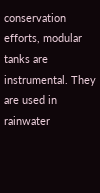conservation efforts, modular tanks are instrumental. They are used in rainwater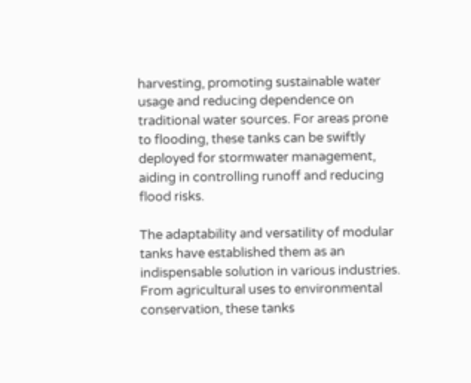harvesting, promoting sustainable water usage and reducing dependence on traditional water sources. For areas prone to flooding, these tanks can be swiftly deployed for stormwater management, aiding in controlling runoff and reducing flood risks.

The adaptability and versatility of modular tanks have established them as an indispensable solution in various industries. From agricultural uses to environmental conservation, these tanks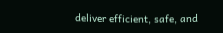deliver efficient, safe, and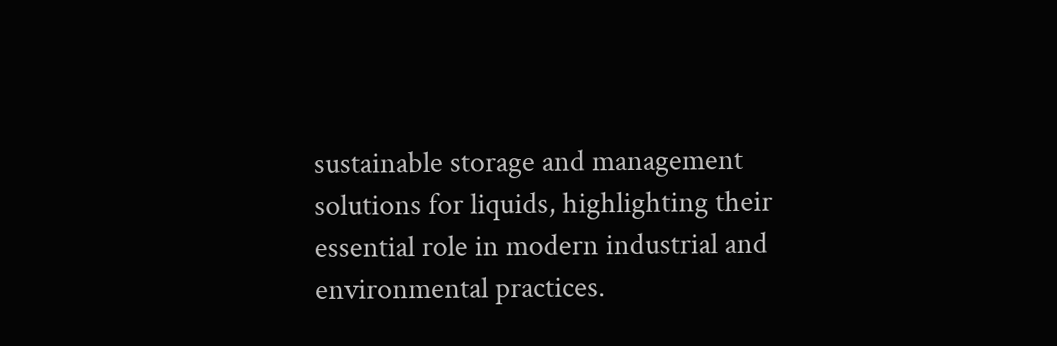sustainable storage and management solutions for liquids, highlighting their essential role in modern industrial and environmental practices.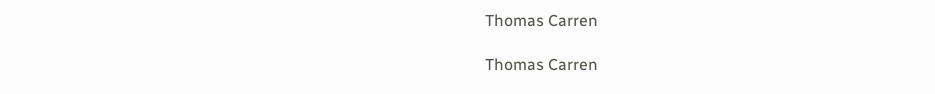Thomas Carren

Thomas Carren